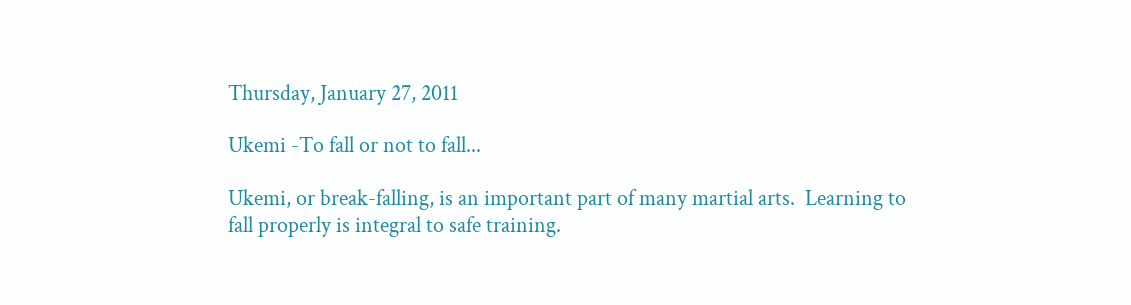Thursday, January 27, 2011

Ukemi -To fall or not to fall...

Ukemi, or break-falling, is an important part of many martial arts.  Learning to fall properly is integral to safe training.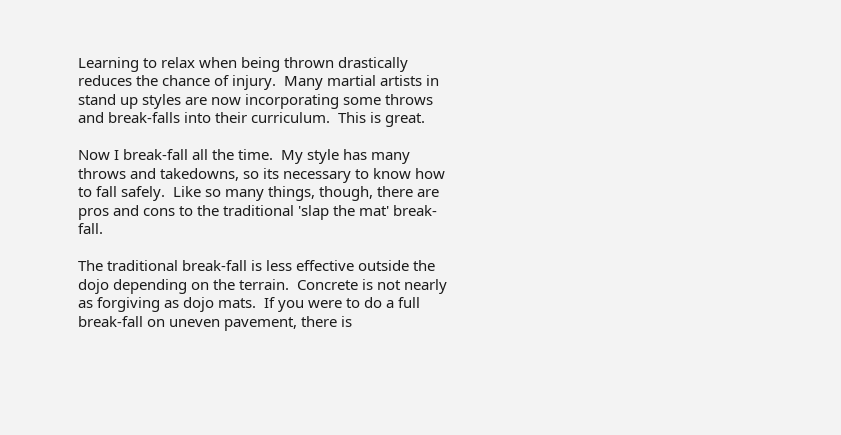Learning to relax when being thrown drastically reduces the chance of injury.  Many martial artists in stand up styles are now incorporating some throws and break-falls into their curriculum.  This is great.

Now I break-fall all the time.  My style has many throws and takedowns, so its necessary to know how to fall safely.  Like so many things, though, there are pros and cons to the traditional 'slap the mat' break-fall.

The traditional break-fall is less effective outside the dojo depending on the terrain.  Concrete is not nearly as forgiving as dojo mats.  If you were to do a full break-fall on uneven pavement, there is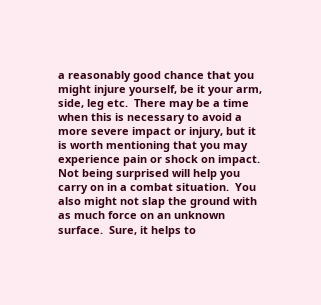a reasonably good chance that you might injure yourself, be it your arm, side, leg etc.  There may be a time when this is necessary to avoid a more severe impact or injury, but it is worth mentioning that you may experience pain or shock on impact.  Not being surprised will help you carry on in a combat situation.  You also might not slap the ground with as much force on an unknown surface.  Sure, it helps to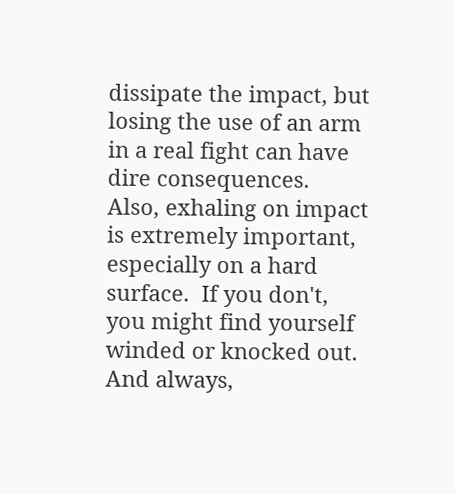dissipate the impact, but losing the use of an arm in a real fight can have dire consequences.  Also, exhaling on impact is extremely important, especially on a hard surface.  If you don't, you might find yourself winded or knocked out. And always,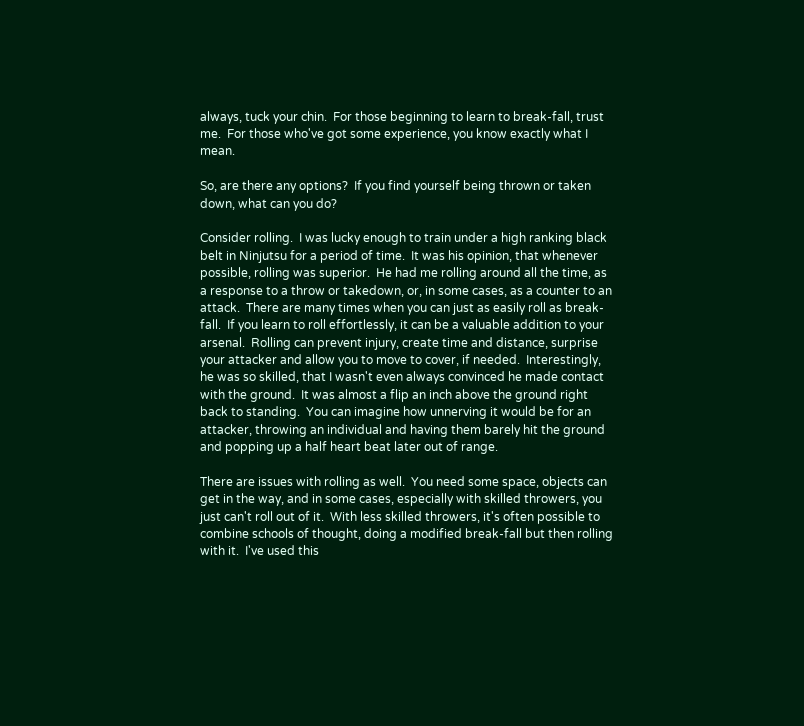always, tuck your chin.  For those beginning to learn to break-fall, trust me.  For those who've got some experience, you know exactly what I mean.

So, are there any options?  If you find yourself being thrown or taken down, what can you do?

Consider rolling.  I was lucky enough to train under a high ranking black belt in Ninjutsu for a period of time.  It was his opinion, that whenever possible, rolling was superior.  He had me rolling around all the time, as a response to a throw or takedown, or, in some cases, as a counter to an attack.  There are many times when you can just as easily roll as break-fall.  If you learn to roll effortlessly, it can be a valuable addition to your arsenal.  Rolling can prevent injury, create time and distance, surprise your attacker and allow you to move to cover, if needed.  Interestingly, he was so skilled, that I wasn't even always convinced he made contact with the ground.  It was almost a flip an inch above the ground right back to standing.  You can imagine how unnerving it would be for an attacker, throwing an individual and having them barely hit the ground and popping up a half heart beat later out of range.

There are issues with rolling as well.  You need some space, objects can get in the way, and in some cases, especially with skilled throwers, you just can't roll out of it.  With less skilled throwers, it's often possible to combine schools of thought, doing a modified break-fall but then rolling with it.  I've used this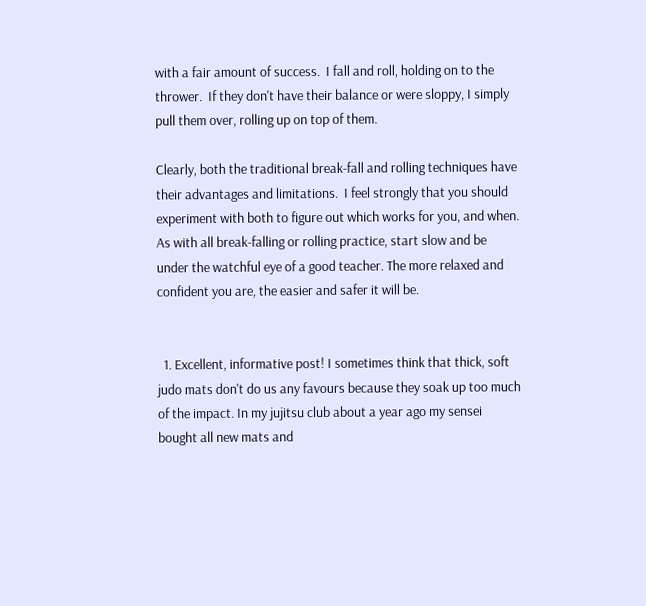with a fair amount of success.  I fall and roll, holding on to the thrower.  If they don't have their balance or were sloppy, I simply pull them over, rolling up on top of them.

Clearly, both the traditional break-fall and rolling techniques have their advantages and limitations.  I feel strongly that you should experiment with both to figure out which works for you, and when.  As with all break-falling or rolling practice, start slow and be under the watchful eye of a good teacher. The more relaxed and confident you are, the easier and safer it will be.


  1. Excellent, informative post! I sometimes think that thick, soft judo mats don't do us any favours because they soak up too much of the impact. In my jujitsu club about a year ago my sensei bought all new mats and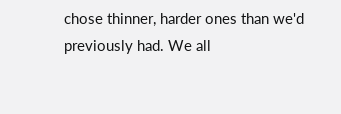chose thinner, harder ones than we'd previously had. We all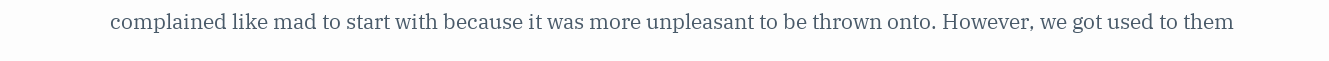complained like mad to start with because it was more unpleasant to be thrown onto. However, we got used to them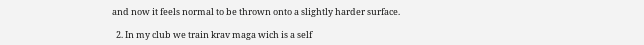and now it feels normal to be thrown onto a slightly harder surface.

  2. In my club we train krav maga wich is a self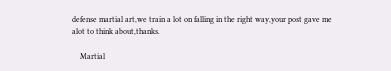defense martial art,we train a lot on falling in the right way,your post gave me alot to think about,thanks.

    Martial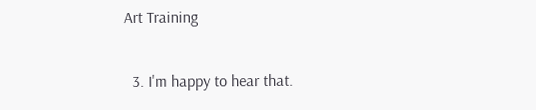Art Training

  3. I'm happy to hear that.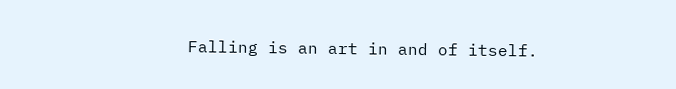Falling is an art in and of itself.